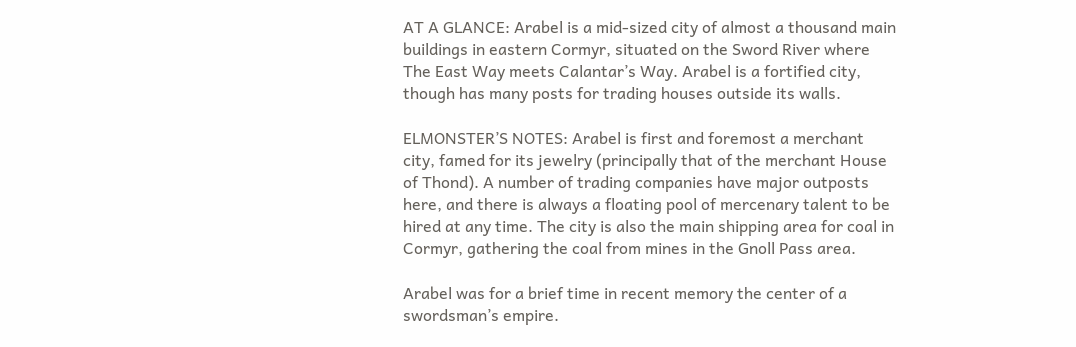AT A GLANCE: Arabel is a mid-sized city of almost a thousand main buildings in eastern Cormyr, situated on the Sword River where The East Way meets Calantar’s Way. Arabel is a fortified city, though has many posts for trading houses outside its walls.

ELMONSTER’S NOTES: Arabel is first and foremost a merchant city, famed for its jewelry (principally that of the merchant House of Thond). A number of trading companies have major outposts here, and there is always a floating pool of mercenary talent to be hired at any time. The city is also the main shipping area for coal in Cormyr, gathering the coal from mines in the Gnoll Pass area.

Arabel was for a brief time in recent memory the center of a swordsman’s empire.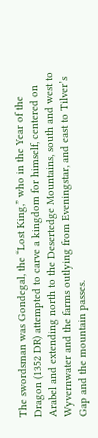The swordsman was Gondegal, the “Lost King,” who in the Year of the Dragon (1352 DR) attempted to carve a kingdom for himself, centered on Arabel and extending north to the Desertedge Mountains, south and west to Wyvernwater and the farms outlying from Eveningstar, and east to Tilver’s Gap and the mountain passes.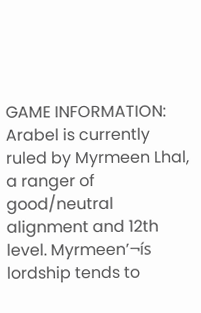GAME INFORMATION: Arabel is currently ruled by Myrmeen Lhal, a ranger of good/neutral alignment and 12th level. Myrmeen’¬ís lordship tends to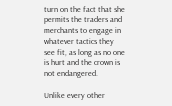turn on the fact that she permits the traders and merchants to engage in whatever tactics they see fit, as long as no one is hurt and the crown is not endangered.

Unlike every other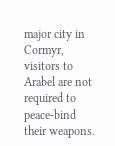major city in Cormyr, visitors to Arabel are not required to peace-bind their weapons.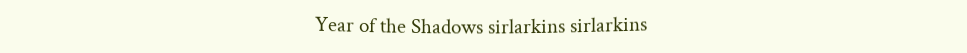Year of the Shadows sirlarkins sirlarkins